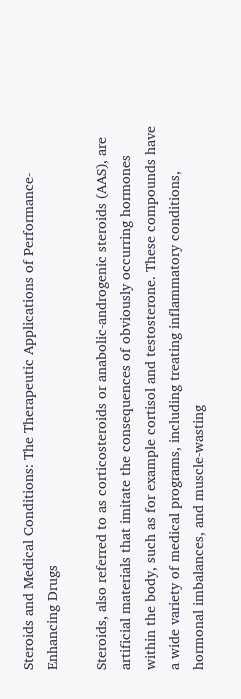Steroids and Medical Conditions: The Therapeutic Applications of Performance-Enhancing Drugs

Steroids, also referred to as corticosteroids or anabolic-androgenic steroids (AAS), are artificial materials that imitate the consequences of obviously occurring hormones within the body, such as for example cortisol and testosterone. These compounds have a wide variety of medical programs, including treating inflammatory conditions, hormonal imbalances, and muscle-wasting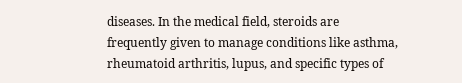diseases. In the medical field, steroids are frequently given to manage conditions like asthma, rheumatoid arthritis, lupus, and specific types of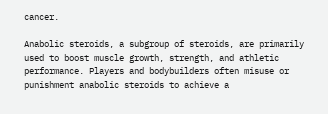cancer.

Anabolic steroids, a subgroup of steroids, are primarily used to boost muscle growth, strength, and athletic performance. Players and bodybuilders often misuse or punishment anabolic steroids to achieve a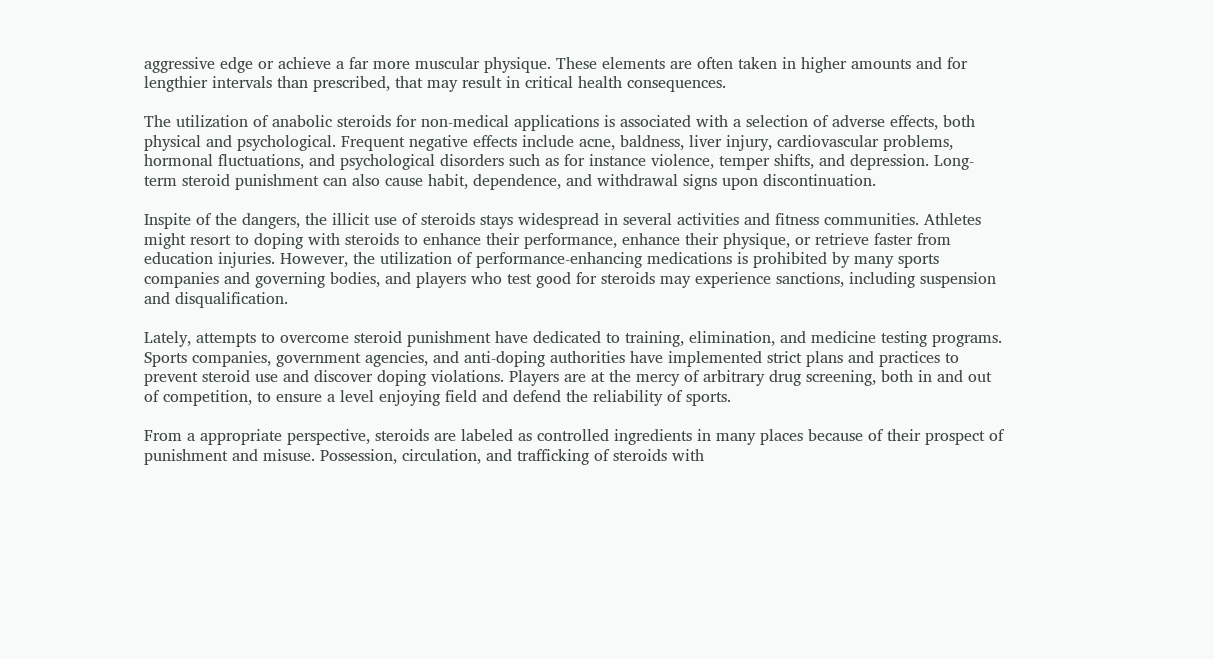aggressive edge or achieve a far more muscular physique. These elements are often taken in higher amounts and for lengthier intervals than prescribed, that may result in critical health consequences.

The utilization of anabolic steroids for non-medical applications is associated with a selection of adverse effects, both physical and psychological. Frequent negative effects include acne, baldness, liver injury, cardiovascular problems, hormonal fluctuations, and psychological disorders such as for instance violence, temper shifts, and depression. Long-term steroid punishment can also cause habit, dependence, and withdrawal signs upon discontinuation.

Inspite of the dangers, the illicit use of steroids stays widespread in several activities and fitness communities. Athletes might resort to doping with steroids to enhance their performance, enhance their physique, or retrieve faster from education injuries. However, the utilization of performance-enhancing medications is prohibited by many sports companies and governing bodies, and players who test good for steroids may experience sanctions, including suspension and disqualification.

Lately, attempts to overcome steroid punishment have dedicated to training, elimination, and medicine testing programs. Sports companies, government agencies, and anti-doping authorities have implemented strict plans and practices to prevent steroid use and discover doping violations. Players are at the mercy of arbitrary drug screening, both in and out of competition, to ensure a level enjoying field and defend the reliability of sports.

From a appropriate perspective, steroids are labeled as controlled ingredients in many places because of their prospect of punishment and misuse. Possession, circulation, and trafficking of steroids with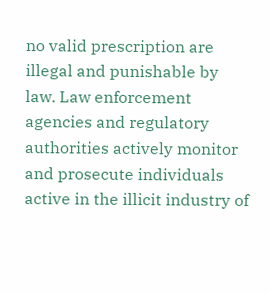no valid prescription are illegal and punishable by law. Law enforcement agencies and regulatory authorities actively monitor and prosecute individuals active in the illicit industry of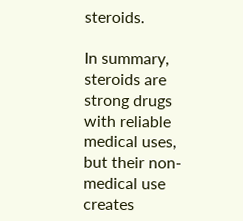steroids.

In summary, steroids are strong drugs with reliable medical uses, but their non-medical use creates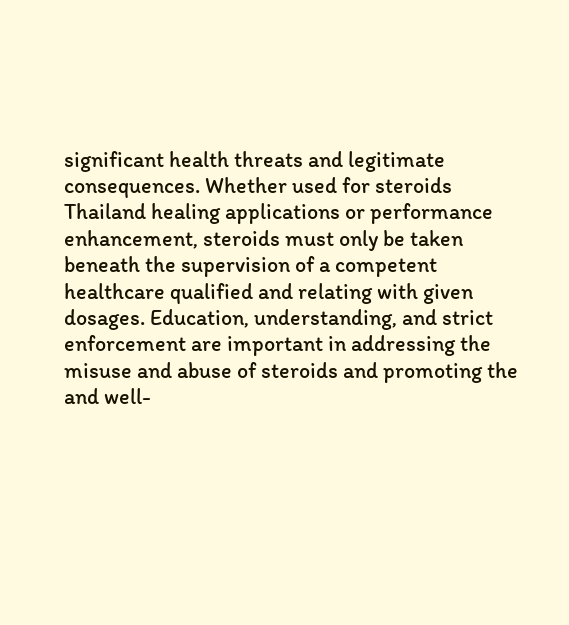significant health threats and legitimate consequences. Whether used for steroids Thailand healing applications or performance enhancement, steroids must only be taken beneath the supervision of a competent healthcare qualified and relating with given dosages. Education, understanding, and strict enforcement are important in addressing the misuse and abuse of steroids and promoting the and well-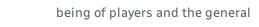being of players and the general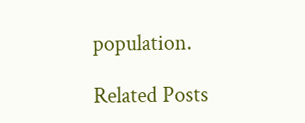population.

Related Posts